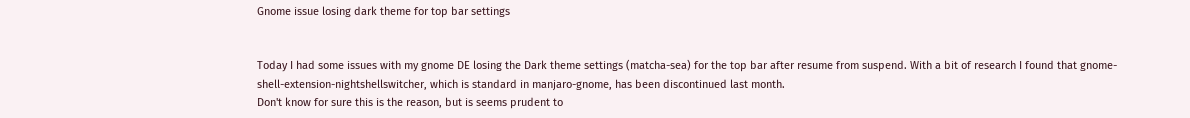Gnome issue losing dark theme for top bar settings


Today I had some issues with my gnome DE losing the Dark theme settings (matcha-sea) for the top bar after resume from suspend. With a bit of research I found that gnome-shell-extension-nightshellswitcher, which is standard in manjaro-gnome, has been discontinued last month.
Don't know for sure this is the reason, but is seems prudent to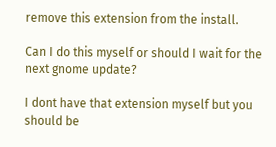remove this extension from the install.

Can I do this myself or should I wait for the next gnome update?

I dont have that extension myself but you should be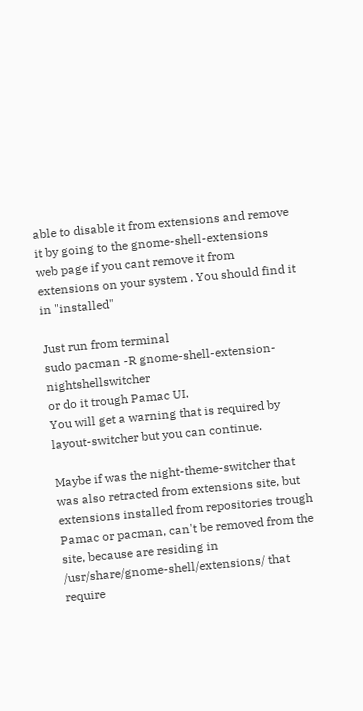able to disable it from extensions and remove it by going to the gnome-shell-extensions web page if you cant remove it from extensions on your system . You should find it in "installed"

Just run from terminal
sudo pacman -R gnome-shell-extension-nightshellswitcher
or do it trough Pamac UI.
You will get a warning that is required by layout-switcher but you can continue.

Maybe if was the night-theme-switcher that was also retracted from extensions site, but extensions installed from repositories trough Pamac or pacman, can't be removed from the site, because are residing in /usr/share/gnome-shell/extensions/ that require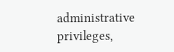administrative privileges,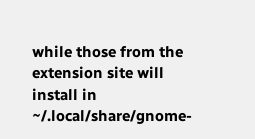while those from the extension site will install in ~/.local/share/gnome-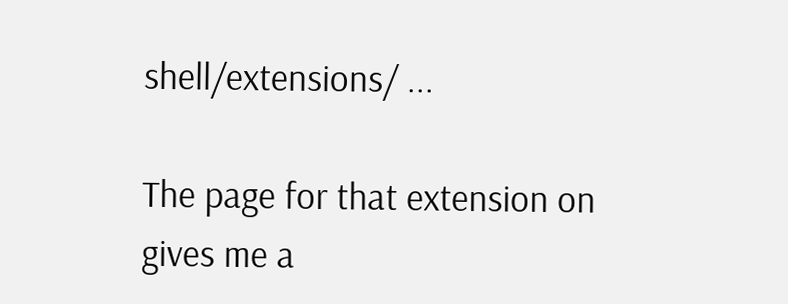shell/extensions/ ...

The page for that extension on gives me a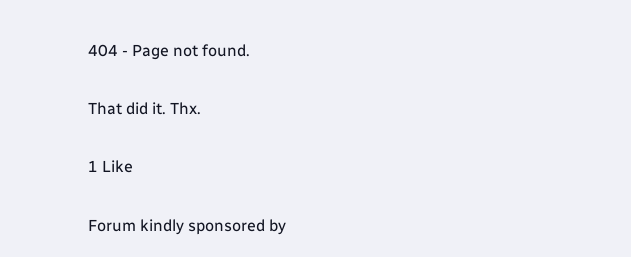404 - Page not found.

That did it. Thx.

1 Like

Forum kindly sponsored by